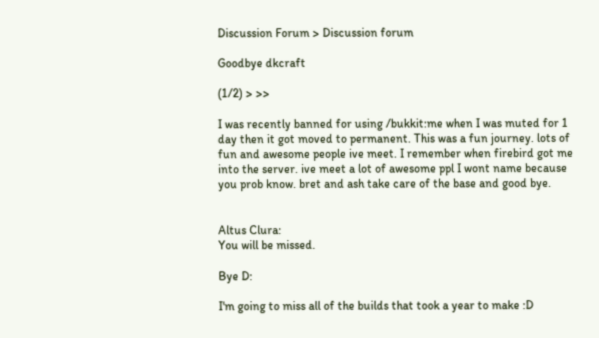Discussion Forum > Discussion forum

Goodbye dkcraft

(1/2) > >>

I was recently banned for using /bukkit:me when I was muted for 1 day then it got moved to permanent. This was a fun journey. lots of fun and awesome people ive meet. I remember when firebird got me into the server. ive meet a lot of awesome ppl I wont name because you prob know. bret and ash take care of the base and good bye.


Altus Clura:
You will be missed.

Bye D:

I'm going to miss all of the builds that took a year to make :D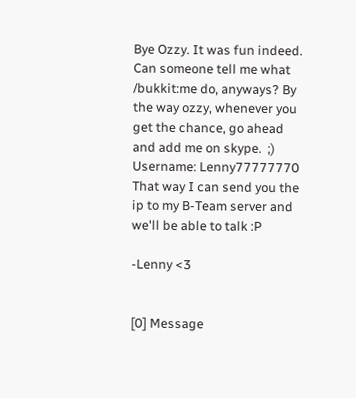Bye Ozzy. It was fun indeed. Can someone tell me what /bukkit:me do, anyways? By the way ozzy, whenever you get the chance, go ahead and add me on skype.  ;) Username: Lenny77777770 That way I can send you the ip to my B-Team server and we'll be able to talk :P

-Lenny <3


[0] Message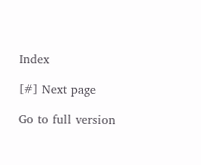Index

[#] Next page

Go to full version